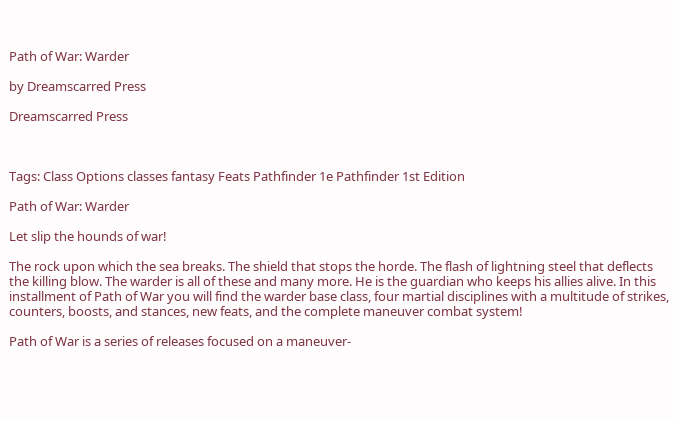Path of War: Warder

by Dreamscarred Press

Dreamscarred Press



Tags: Class Options classes fantasy Feats Pathfinder 1e Pathfinder 1st Edition

Path of War: Warder

Let slip the hounds of war!

The rock upon which the sea breaks. The shield that stops the horde. The flash of lightning steel that deflects the killing blow. The warder is all of these and many more. He is the guardian who keeps his allies alive. In this installment of Path of War you will find the warder base class, four martial disciplines with a multitude of strikes, counters, boosts, and stances, new feats, and the complete maneuver combat system!

Path of War is a series of releases focused on a maneuver-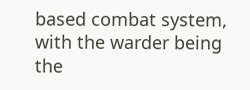based combat system, with the warder being the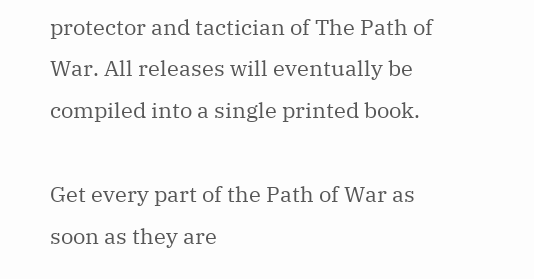protector and tactician of The Path of War. All releases will eventually be compiled into a single printed book.

Get every part of the Path of War as soon as they are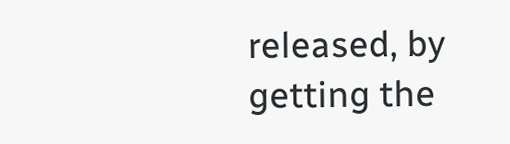released, by getting the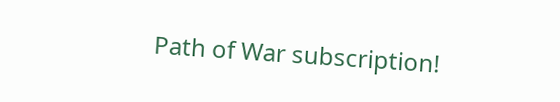Path of War subscription!